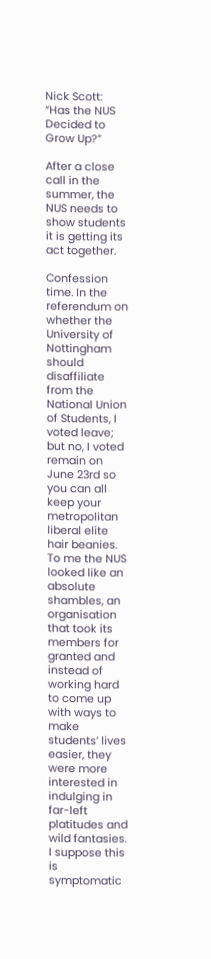Nick Scott: “Has the NUS Decided to Grow Up?”

After a close call in the summer, the NUS needs to show students it is getting its act together.

Confession time. In the referendum on whether the University of Nottingham should disaffiliate from the National Union of Students, I voted leave; but no, I voted remain on June 23rd so you can all keep your metropolitan liberal elite hair beanies. To me the NUS looked like an absolute shambles, an organisation that took its members for granted and instead of working hard to come up with ways to make students’ lives easier, they were more interested in indulging in far-left platitudes and wild fantasies. I suppose this is symptomatic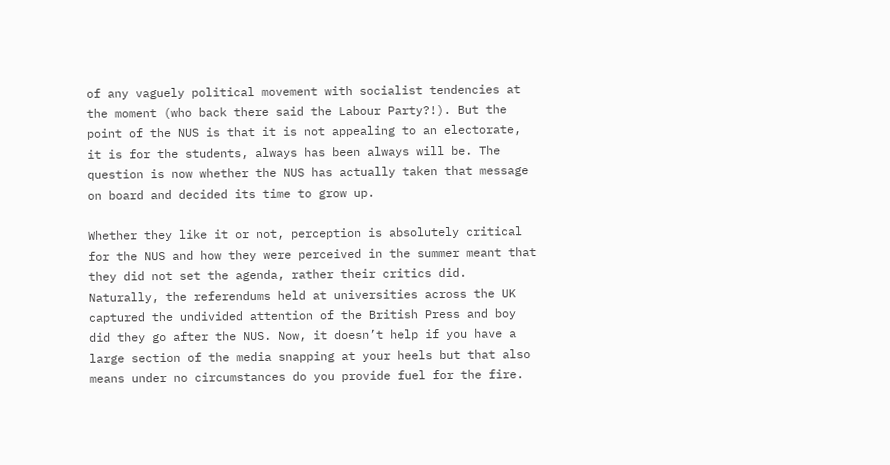of any vaguely political movement with socialist tendencies at the moment (who back there said the Labour Party?!). But the point of the NUS is that it is not appealing to an electorate, it is for the students, always has been always will be. The question is now whether the NUS has actually taken that message on board and decided its time to grow up.

Whether they like it or not, perception is absolutely critical for the NUS and how they were perceived in the summer meant that they did not set the agenda, rather their critics did. Naturally, the referendums held at universities across the UK captured the undivided attention of the British Press and boy did they go after the NUS. Now, it doesn’t help if you have a large section of the media snapping at your heels but that also means under no circumstances do you provide fuel for the fire.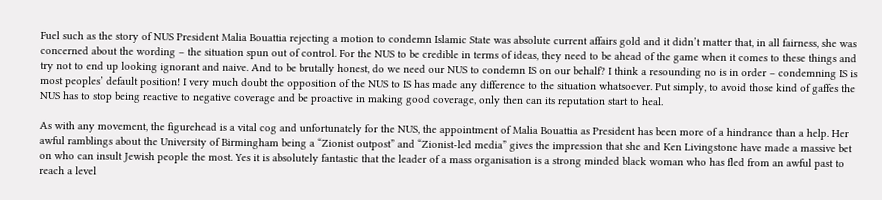Fuel such as the story of NUS President Malia Bouattia rejecting a motion to condemn Islamic State was absolute current affairs gold and it didn’t matter that, in all fairness, she was concerned about the wording – the situation spun out of control. For the NUS to be credible in terms of ideas, they need to be ahead of the game when it comes to these things and try not to end up looking ignorant and naive. And to be brutally honest, do we need our NUS to condemn IS on our behalf? I think a resounding no is in order – condemning IS is most peoples’ default position! I very much doubt the opposition of the NUS to IS has made any difference to the situation whatsoever. Put simply, to avoid those kind of gaffes the NUS has to stop being reactive to negative coverage and be proactive in making good coverage, only then can its reputation start to heal.

As with any movement, the figurehead is a vital cog and unfortunately for the NUS, the appointment of Malia Bouattia as President has been more of a hindrance than a help. Her awful ramblings about the University of Birmingham being a “Zionist outpost” and “Zionist-led media” gives the impression that she and Ken Livingstone have made a massive bet on who can insult Jewish people the most. Yes it is absolutely fantastic that the leader of a mass organisation is a strong minded black woman who has fled from an awful past to reach a level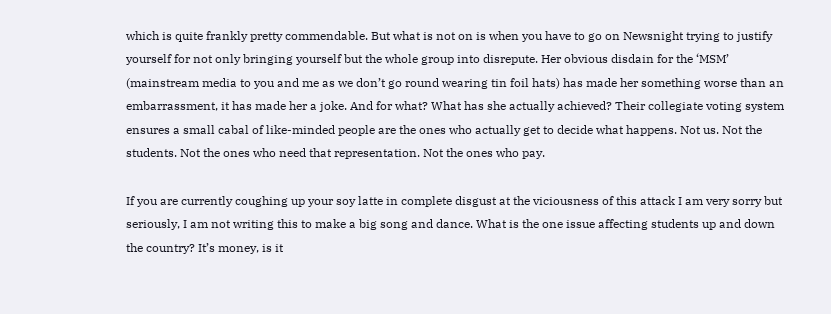which is quite frankly pretty commendable. But what is not on is when you have to go on Newsnight trying to justify yourself for not only bringing yourself but the whole group into disrepute. Her obvious disdain for the ‘MSM’ (mainstream media to you and me as we don’t go round wearing tin foil hats) has made her something worse than an embarrassment, it has made her a joke. And for what? What has she actually achieved? Their collegiate voting system ensures a small cabal of like-minded people are the ones who actually get to decide what happens. Not us. Not the students. Not the ones who need that representation. Not the ones who pay.

If you are currently coughing up your soy latte in complete disgust at the viciousness of this attack I am very sorry but seriously, I am not writing this to make a big song and dance. What is the one issue affecting students up and down the country? It’s money, is it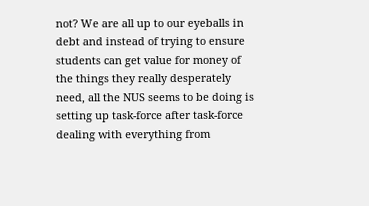not? We are all up to our eyeballs in debt and instead of trying to ensure students can get value for money of the things they really desperately need, all the NUS seems to be doing is setting up task-force after task-force dealing with everything from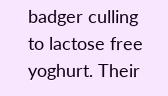badger culling to lactose free yoghurt. Their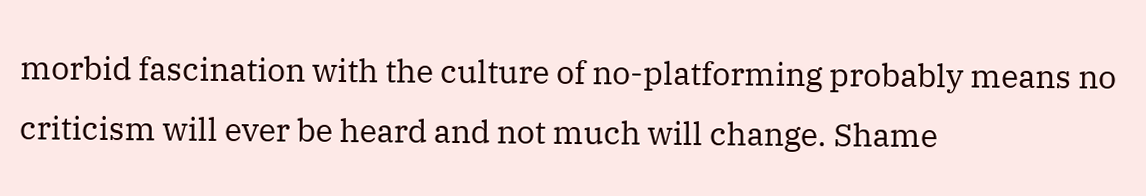morbid fascination with the culture of no-platforming probably means no criticism will ever be heard and not much will change. Shame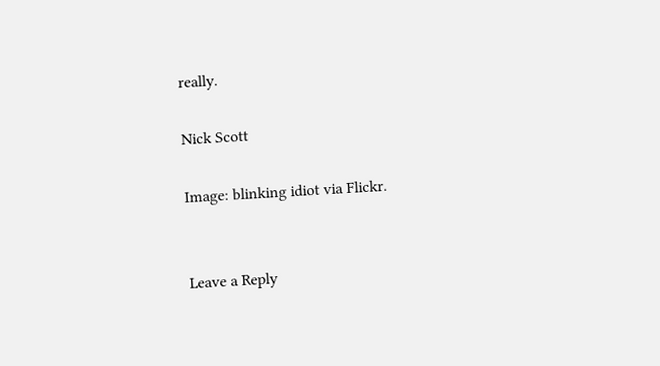really.

Nick Scott

Image: blinking idiot via Flickr.


Leave a Reply